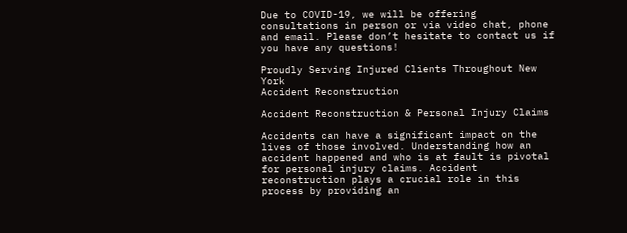Due to COVID-19, we will be offering consultations in person or via video chat, phone and email. Please don’t hesitate to contact us if you have any questions!

Proudly Serving Injured Clients Throughout New York
Accident Reconstruction

Accident Reconstruction & Personal Injury Claims

Accidents can have a significant impact on the lives of those involved. Understanding how an accident happened and who is at fault is pivotal for personal injury claims. Accident reconstruction plays a crucial role in this process by providing an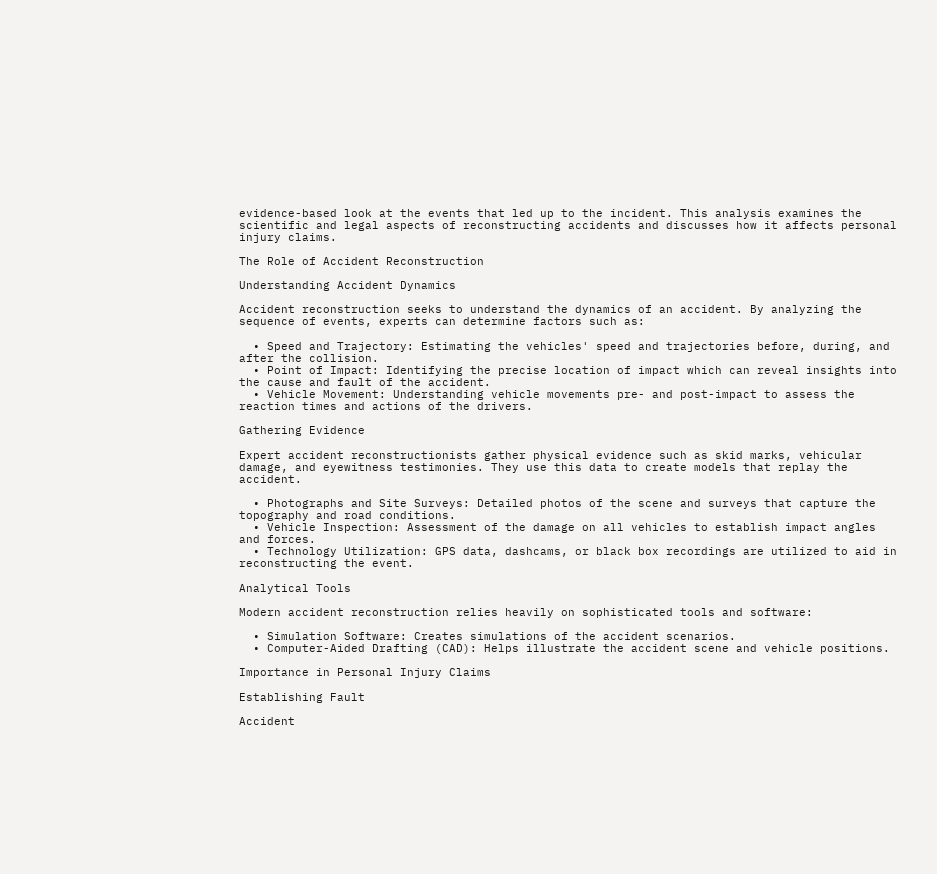evidence-based look at the events that led up to the incident. This analysis examines the scientific and legal aspects of reconstructing accidents and discusses how it affects personal injury claims.

The Role of Accident Reconstruction

Understanding Accident Dynamics

Accident reconstruction seeks to understand the dynamics of an accident. By analyzing the sequence of events, experts can determine factors such as:

  • Speed and Trajectory: Estimating the vehicles' speed and trajectories before, during, and after the collision.
  • Point of Impact: Identifying the precise location of impact which can reveal insights into the cause and fault of the accident.
  • Vehicle Movement: Understanding vehicle movements pre- and post-impact to assess the reaction times and actions of the drivers.

Gathering Evidence

Expert accident reconstructionists gather physical evidence such as skid marks, vehicular damage, and eyewitness testimonies. They use this data to create models that replay the accident.

  • Photographs and Site Surveys: Detailed photos of the scene and surveys that capture the topography and road conditions.
  • Vehicle Inspection: Assessment of the damage on all vehicles to establish impact angles and forces.
  • Technology Utilization: GPS data, dashcams, or black box recordings are utilized to aid in reconstructing the event.

Analytical Tools

Modern accident reconstruction relies heavily on sophisticated tools and software:

  • Simulation Software: Creates simulations of the accident scenarios.
  • Computer-Aided Drafting (CAD): Helps illustrate the accident scene and vehicle positions.

Importance in Personal Injury Claims

Establishing Fault

Accident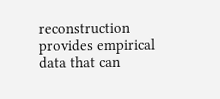reconstruction provides empirical data that can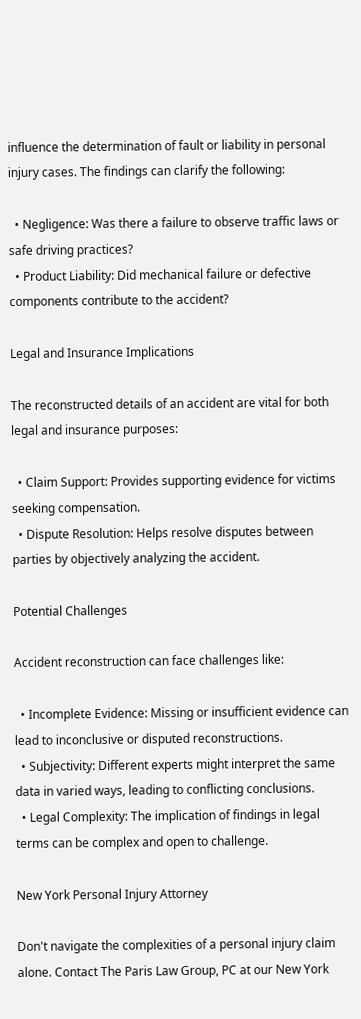influence the determination of fault or liability in personal injury cases. The findings can clarify the following:

  • Negligence: Was there a failure to observe traffic laws or safe driving practices?
  • Product Liability: Did mechanical failure or defective components contribute to the accident?

Legal and Insurance Implications

The reconstructed details of an accident are vital for both legal and insurance purposes:

  • Claim Support: Provides supporting evidence for victims seeking compensation.
  • Dispute Resolution: Helps resolve disputes between parties by objectively analyzing the accident.

Potential Challenges

Accident reconstruction can face challenges like:

  • Incomplete Evidence: Missing or insufficient evidence can lead to inconclusive or disputed reconstructions.
  • Subjectivity: Different experts might interpret the same data in varied ways, leading to conflicting conclusions.
  • Legal Complexity: The implication of findings in legal terms can be complex and open to challenge.

New York Personal Injury Attorney

Don't navigate the complexities of a personal injury claim alone. Contact The Paris Law Group, PC at our New York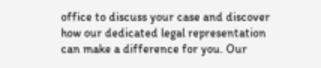office to discuss your case and discover how our dedicated legal representation can make a difference for you. Our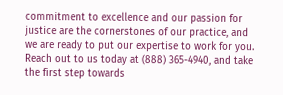commitment to excellence and our passion for justice are the cornerstones of our practice, and we are ready to put our expertise to work for you. Reach out to us today at (888) 365-4940, and take the first step towards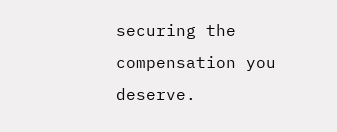securing the compensation you deserve.